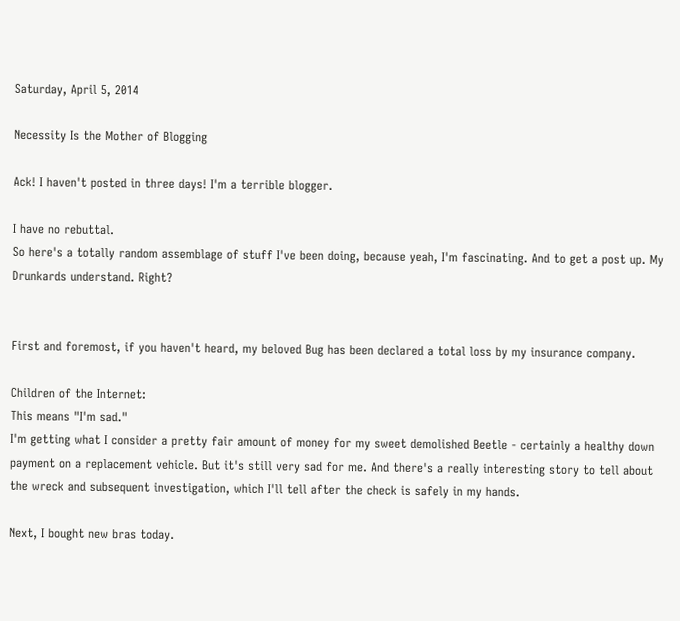Saturday, April 5, 2014

Necessity Is the Mother of Blogging

Ack! I haven't posted in three days! I'm a terrible blogger.

I have no rebuttal.
So here's a totally random assemblage of stuff I've been doing, because yeah, I'm fascinating. And to get a post up. My Drunkards understand. Right?


First and foremost, if you haven't heard, my beloved Bug has been declared a total loss by my insurance company.

Children of the Internet:
This means "I'm sad."
I'm getting what I consider a pretty fair amount of money for my sweet demolished Beetle - certainly a healthy down payment on a replacement vehicle. But it's still very sad for me. And there's a really interesting story to tell about the wreck and subsequent investigation, which I'll tell after the check is safely in my hands.

Next, I bought new bras today.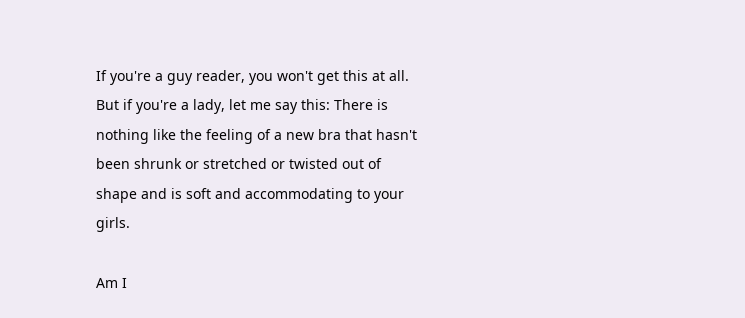If you're a guy reader, you won't get this at all. But if you're a lady, let me say this: There is nothing like the feeling of a new bra that hasn't been shrunk or stretched or twisted out of shape and is soft and accommodating to your girls.

Am I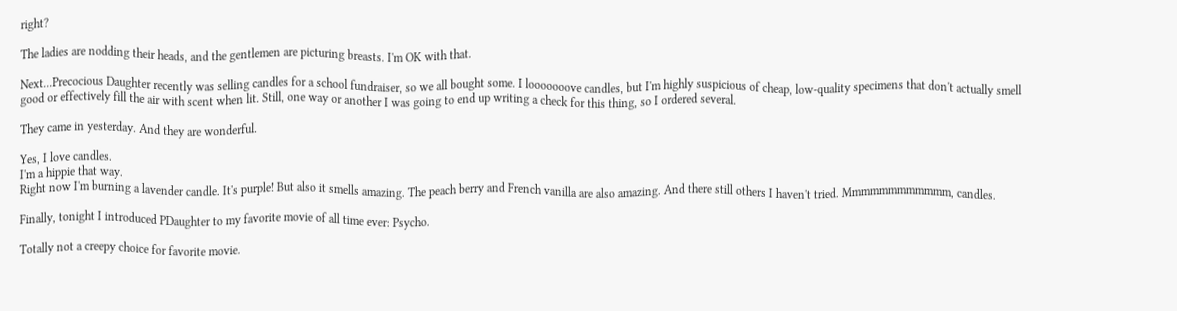right?

The ladies are nodding their heads, and the gentlemen are picturing breasts. I'm OK with that.

Next...Precocious Daughter recently was selling candles for a school fundraiser, so we all bought some. I looooooove candles, but I'm highly suspicious of cheap, low-quality specimens that don't actually smell good or effectively fill the air with scent when lit. Still, one way or another I was going to end up writing a check for this thing, so I ordered several.

They came in yesterday. And they are wonderful.

Yes, I love candles.
I'm a hippie that way.
Right now I'm burning a lavender candle. It's purple! But also it smells amazing. The peach berry and French vanilla are also amazing. And there still others I haven't tried. Mmmmmmmmmmmm, candles.

Finally, tonight I introduced PDaughter to my favorite movie of all time ever: Psycho.

Totally not a creepy choice for favorite movie.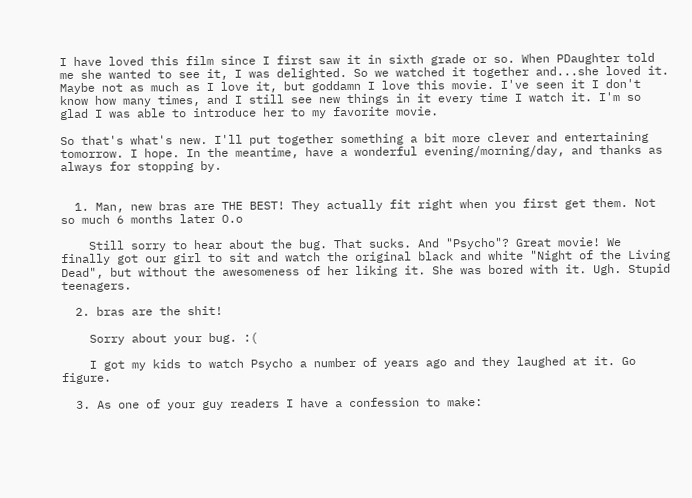I have loved this film since I first saw it in sixth grade or so. When PDaughter told me she wanted to see it, I was delighted. So we watched it together and...she loved it.  Maybe not as much as I love it, but goddamn I love this movie. I've seen it I don't know how many times, and I still see new things in it every time I watch it. I'm so glad I was able to introduce her to my favorite movie.

So that's what's new. I'll put together something a bit more clever and entertaining tomorrow. I hope. In the meantime, have a wonderful evening/morning/day, and thanks as always for stopping by.


  1. Man, new bras are THE BEST! They actually fit right when you first get them. Not so much 6 months later O.o

    Still sorry to hear about the bug. That sucks. And "Psycho"? Great movie! We finally got our girl to sit and watch the original black and white "Night of the Living Dead", but without the awesomeness of her liking it. She was bored with it. Ugh. Stupid teenagers.

  2. bras are the shit!

    Sorry about your bug. :(

    I got my kids to watch Psycho a number of years ago and they laughed at it. Go figure.

  3. As one of your guy readers I have a confession to make: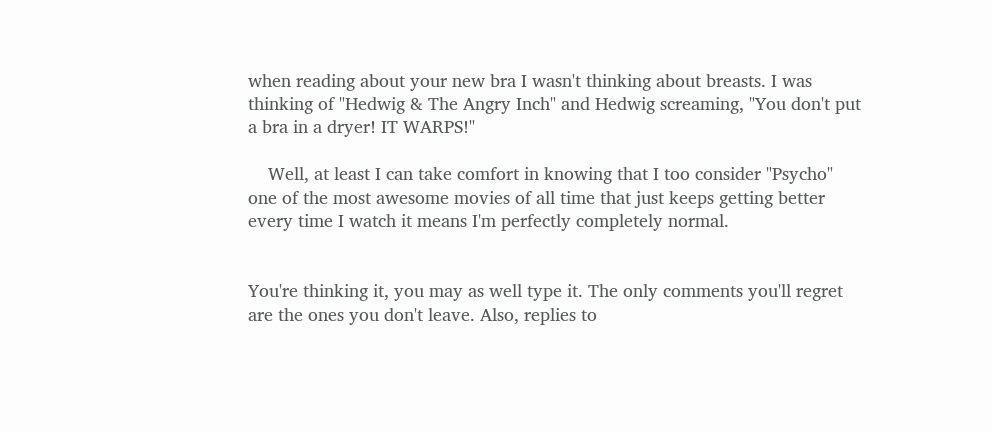when reading about your new bra I wasn't thinking about breasts. I was thinking of "Hedwig & The Angry Inch" and Hedwig screaming, "You don't put a bra in a dryer! IT WARPS!"

    Well, at least I can take comfort in knowing that I too consider "Psycho" one of the most awesome movies of all time that just keeps getting better every time I watch it means I'm perfectly completely normal.


You're thinking it, you may as well type it. The only comments you'll regret are the ones you don't leave. Also, replies to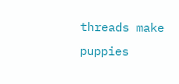threads make puppies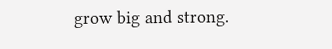grow big and strong.